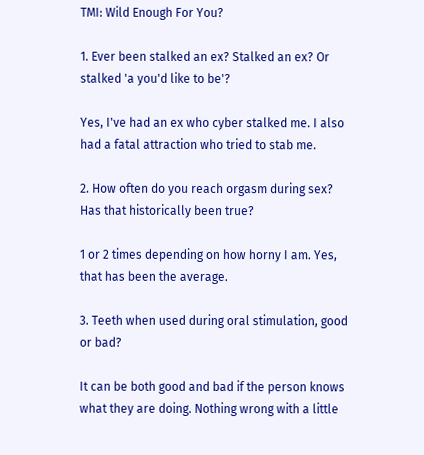TMI: Wild Enough For You?

1. Ever been stalked an ex? Stalked an ex? Or stalked 'a you'd like to be'?

Yes, I've had an ex who cyber stalked me. I also had a fatal attraction who tried to stab me.

2. How often do you reach orgasm during sex? Has that historically been true?

1 or 2 times depending on how horny I am. Yes, that has been the average.

3. Teeth when used during oral stimulation, good or bad?

It can be both good and bad if the person knows what they are doing. Nothing wrong with a little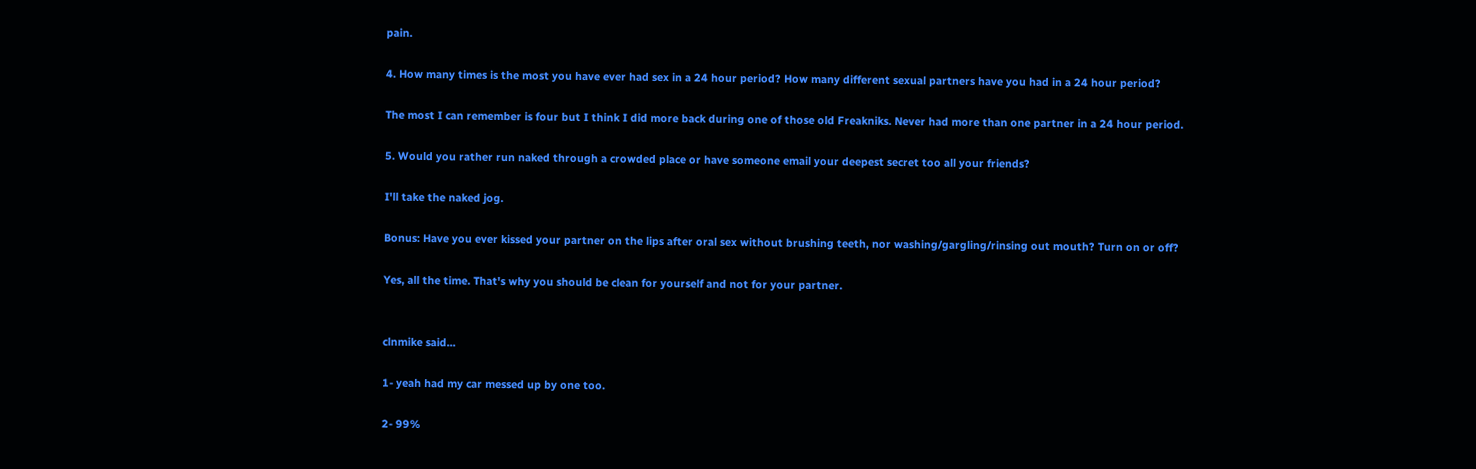pain.

4. How many times is the most you have ever had sex in a 24 hour period? How many different sexual partners have you had in a 24 hour period?

The most I can remember is four but I think I did more back during one of those old Freakniks. Never had more than one partner in a 24 hour period.

5. Would you rather run naked through a crowded place or have someone email your deepest secret too all your friends?

I'll take the naked jog.

Bonus: Have you ever kissed your partner on the lips after oral sex without brushing teeth, nor washing/gargling/rinsing out mouth? Turn on or off?

Yes, all the time. That's why you should be clean for yourself and not for your partner.


clnmike said...

1- yeah had my car messed up by one too.

2- 99%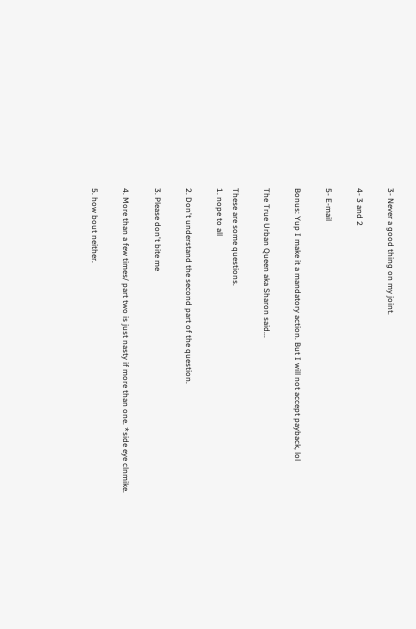3- Never a good thing on my joint.

4- 3 and 2

5- E-mail

Bonus: Yup I make it a mandatory action. But I will not accept payback, lol

The True Urban Queen aka Sharon said...

These are some questions.
1. nope to all

2. Don't understand the second part of the question.

3. Please don't bite me

4. More than a few times/ part two is just nasty if more than one. *side eye clnmike.

5. how bout neither.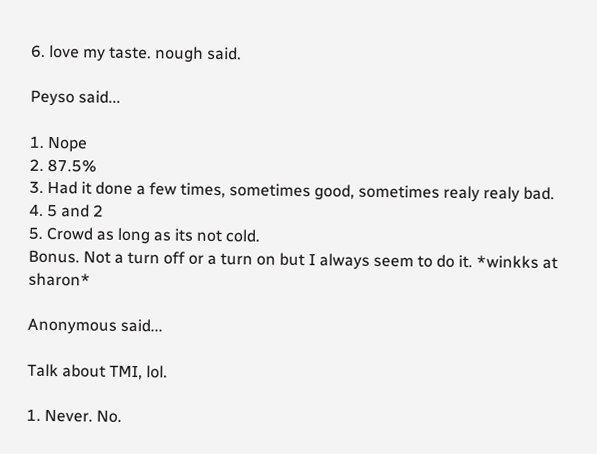6. love my taste. nough said.

Peyso said...

1. Nope
2. 87.5%
3. Had it done a few times, sometimes good, sometimes realy realy bad.
4. 5 and 2
5. Crowd as long as its not cold.
Bonus. Not a turn off or a turn on but I always seem to do it. *winkks at sharon*

Anonymous said...

Talk about TMI, lol.

1. Never. No.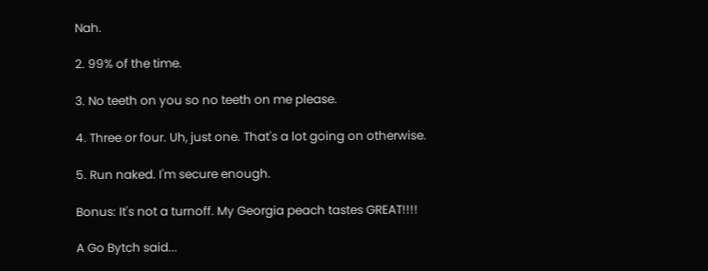Nah.

2. 99% of the time.

3. No teeth on you so no teeth on me please.

4. Three or four. Uh, just one. That's a lot going on otherwise.

5. Run naked. I'm secure enough.

Bonus: It's not a turnoff. My Georgia peach tastes GREAT!!!!

A Go Bytch said...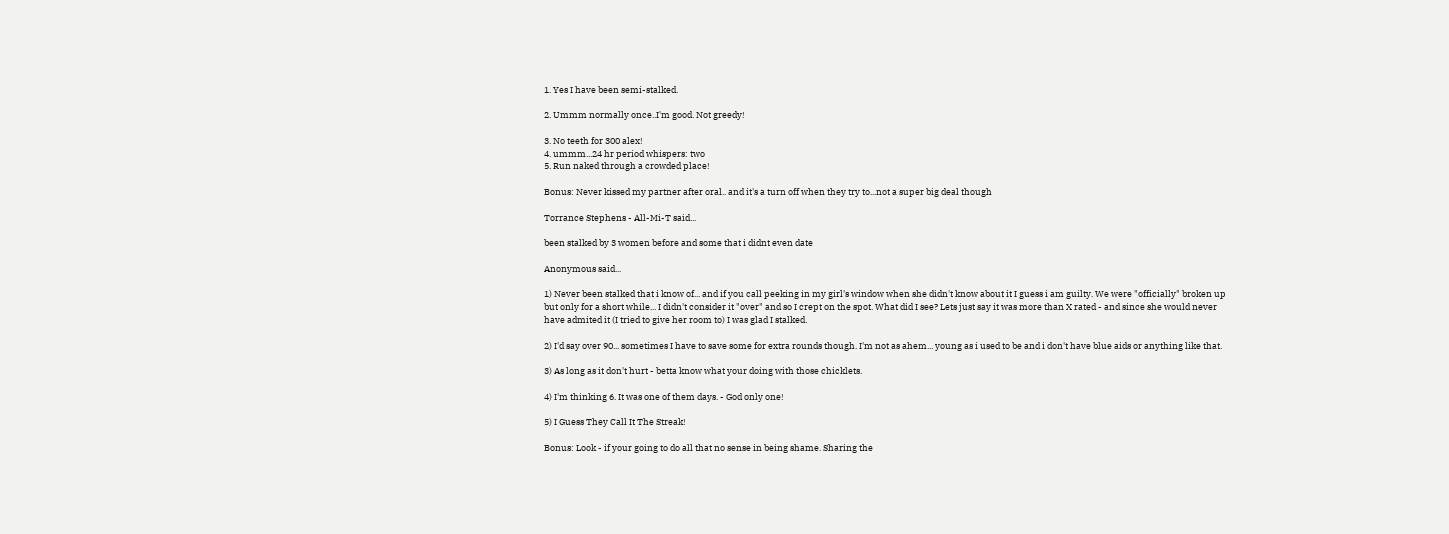1. Yes I have been semi-stalked.

2. Ummm normally once..I'm good. Not greedy!

3. No teeth for 300 alex!
4. ummm...24 hr period whispers: two
5. Run naked through a crowded place!

Bonus: Never kissed my partner after oral.. and it's a turn off when they try to...not a super big deal though

Torrance Stephens - All-Mi-T said...

been stalked by 3 women before and some that i didnt even date

Anonymous said...

1) Never been stalked that i know of... and if you call peeking in my girl's window when she didn't know about it I guess i am guilty. We were "officially" broken up but only for a short while... I didn't consider it "over" and so I crept on the spot. What did I see? Lets just say it was more than X rated - and since she would never have admited it (I tried to give her room to) I was glad I stalked.

2) I'd say over 90... sometimes I have to save some for extra rounds though. I'm not as ahem... young as i used to be and i don't have blue aids or anything like that.

3) As long as it don't hurt - betta know what your doing with those chicklets.

4) I'm thinking 6. It was one of them days. - God only one!

5) I Guess They Call It The Streak!

Bonus: Look - if your going to do all that no sense in being shame. Sharing the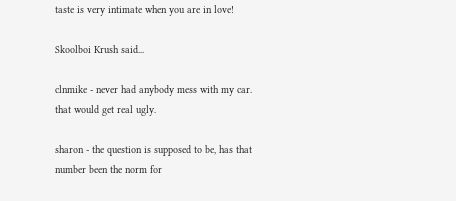taste is very intimate when you are in love!

Skoolboi Krush said...

clnmike - never had anybody mess with my car. that would get real ugly.

sharon - the question is supposed to be, has that number been the norm for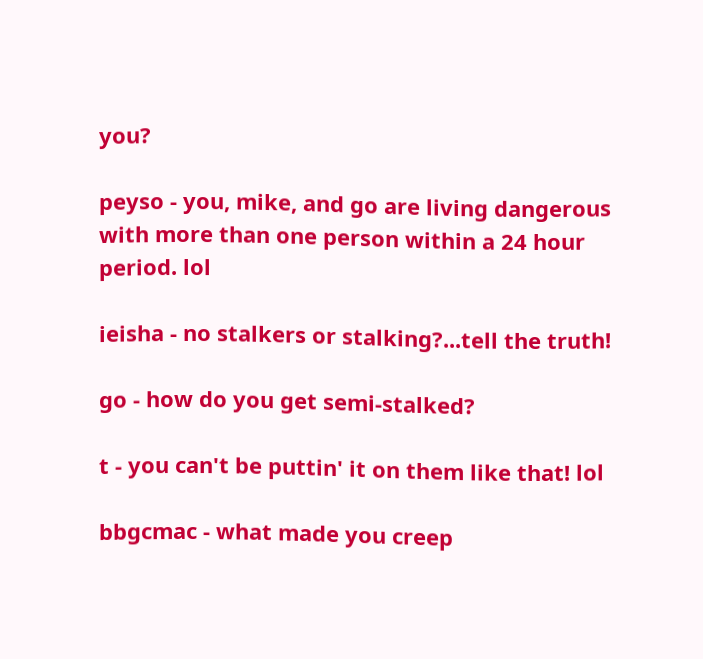you?

peyso - you, mike, and go are living dangerous with more than one person within a 24 hour period. lol

ieisha - no stalkers or stalking?...tell the truth!

go - how do you get semi-stalked?

t - you can't be puttin' it on them like that! lol

bbgcmac - what made you creep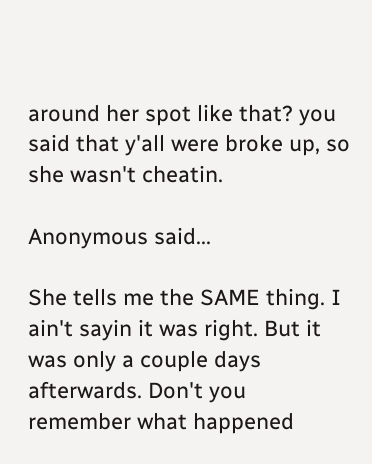around her spot like that? you said that y'all were broke up, so she wasn't cheatin.

Anonymous said...

She tells me the SAME thing. I ain't sayin it was right. But it was only a couple days afterwards. Don't you remember what happened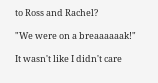to Ross and Rachel?

"We were on a breaaaaaak!"

It wasn't like I didn't care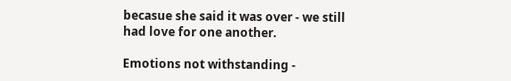becasue she said it was over - we still had love for one another.

Emotions not withstanding -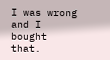I was wrong and I bought that.